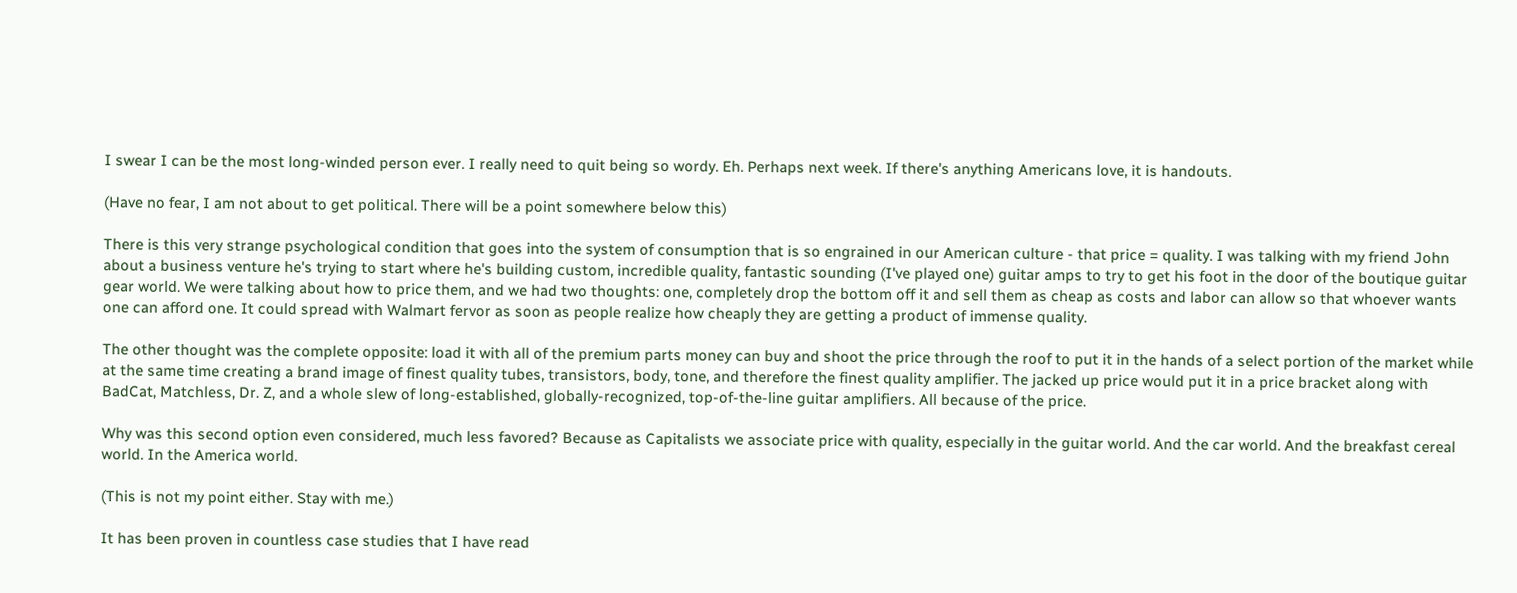I swear I can be the most long-winded person ever. I really need to quit being so wordy. Eh. Perhaps next week. If there's anything Americans love, it is handouts.

(Have no fear, I am not about to get political. There will be a point somewhere below this)

There is this very strange psychological condition that goes into the system of consumption that is so engrained in our American culture - that price = quality. I was talking with my friend John about a business venture he's trying to start where he's building custom, incredible quality, fantastic sounding (I've played one) guitar amps to try to get his foot in the door of the boutique guitar gear world. We were talking about how to price them, and we had two thoughts: one, completely drop the bottom off it and sell them as cheap as costs and labor can allow so that whoever wants one can afford one. It could spread with Walmart fervor as soon as people realize how cheaply they are getting a product of immense quality.

The other thought was the complete opposite: load it with all of the premium parts money can buy and shoot the price through the roof to put it in the hands of a select portion of the market while at the same time creating a brand image of finest quality tubes, transistors, body, tone, and therefore the finest quality amplifier. The jacked up price would put it in a price bracket along with BadCat, Matchless, Dr. Z, and a whole slew of long-established, globally-recognized, top-of-the-line guitar amplifiers. All because of the price.

Why was this second option even considered, much less favored? Because as Capitalists we associate price with quality, especially in the guitar world. And the car world. And the breakfast cereal world. In the America world.

(This is not my point either. Stay with me.)

It has been proven in countless case studies that I have read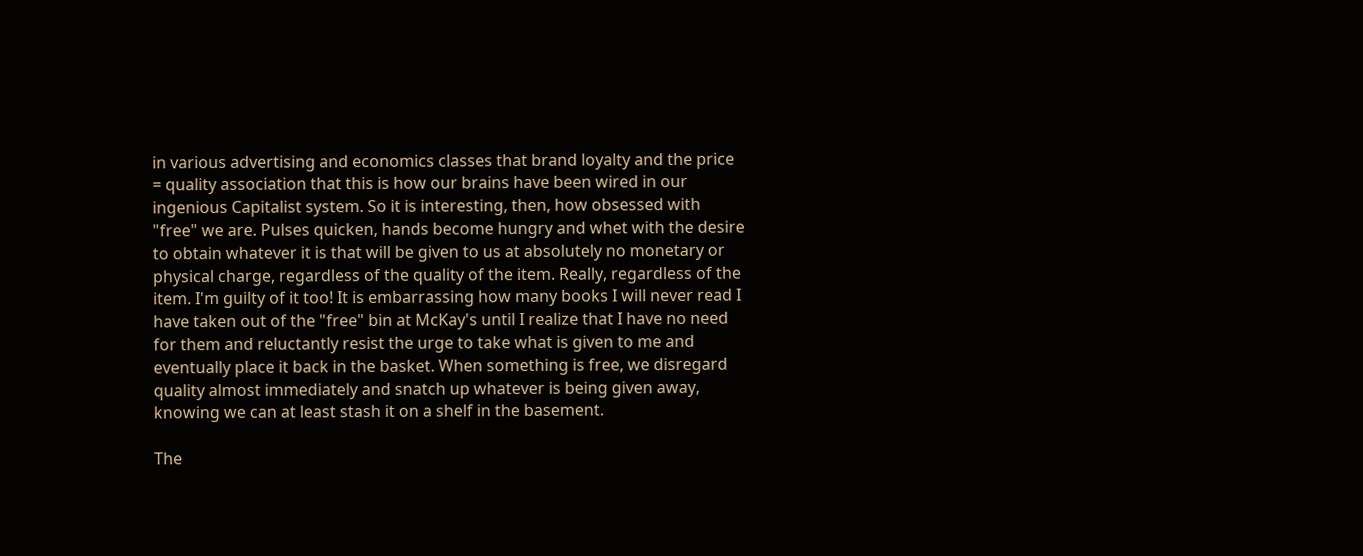in various advertising and economics classes that brand loyalty and the price = quality association that this is how our brains have been wired in our ingenious Capitalist system. So it is interesting, then, how obsessed with "free" we are. Pulses quicken, hands become hungry and whet with the desire to obtain whatever it is that will be given to us at absolutely no monetary or physical charge, regardless of the quality of the item. Really, regardless of the item. I'm guilty of it too! It is embarrassing how many books I will never read I have taken out of the "free" bin at McKay's until I realize that I have no need for them and reluctantly resist the urge to take what is given to me and eventually place it back in the basket. When something is free, we disregard quality almost immediately and snatch up whatever is being given away, knowing we can at least stash it on a shelf in the basement.

The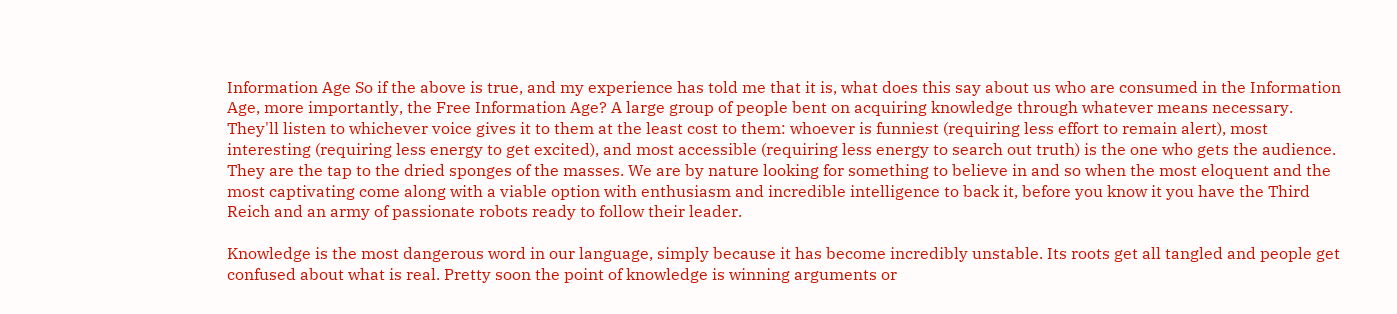Information Age So if the above is true, and my experience has told me that it is, what does this say about us who are consumed in the Information Age, more importantly, the Free Information Age? A large group of people bent on acquiring knowledge through whatever means necessary. They'll listen to whichever voice gives it to them at the least cost to them: whoever is funniest (requiring less effort to remain alert), most interesting (requiring less energy to get excited), and most accessible (requiring less energy to search out truth) is the one who gets the audience. They are the tap to the dried sponges of the masses. We are by nature looking for something to believe in and so when the most eloquent and the most captivating come along with a viable option with enthusiasm and incredible intelligence to back it, before you know it you have the Third Reich and an army of passionate robots ready to follow their leader.

Knowledge is the most dangerous word in our language, simply because it has become incredibly unstable. Its roots get all tangled and people get confused about what is real. Pretty soon the point of knowledge is winning arguments or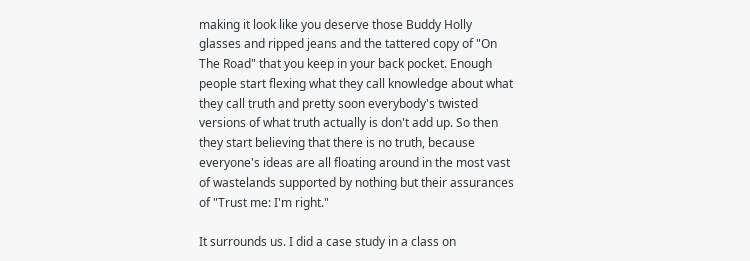making it look like you deserve those Buddy Holly glasses and ripped jeans and the tattered copy of "On The Road" that you keep in your back pocket. Enough people start flexing what they call knowledge about what they call truth and pretty soon everybody's twisted versions of what truth actually is don't add up. So then they start believing that there is no truth, because everyone's ideas are all floating around in the most vast of wastelands supported by nothing but their assurances of "Trust me: I'm right."

It surrounds us. I did a case study in a class on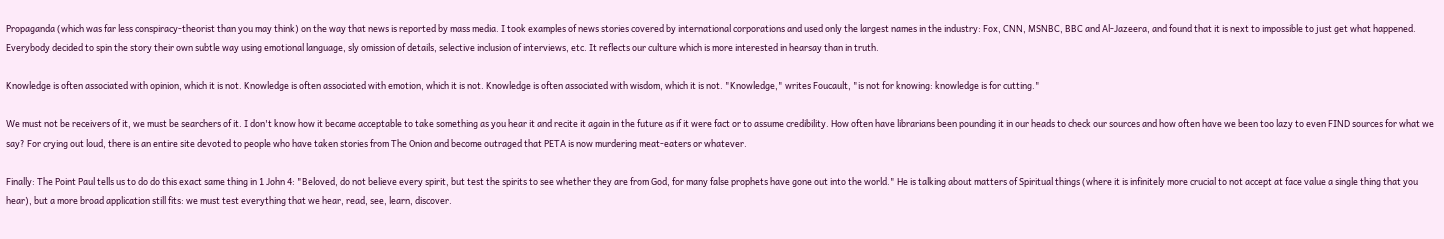Propaganda (which was far less conspiracy-theorist than you may think) on the way that news is reported by mass media. I took examples of news stories covered by international corporations and used only the largest names in the industry: Fox, CNN, MSNBC, BBC and Al-Jazeera, and found that it is next to impossible to just get what happened. Everybody decided to spin the story their own subtle way using emotional language, sly omission of details, selective inclusion of interviews, etc. It reflects our culture which is more interested in hearsay than in truth.

Knowledge is often associated with opinion, which it is not. Knowledge is often associated with emotion, which it is not. Knowledge is often associated with wisdom, which it is not. "Knowledge," writes Foucault, "is not for knowing: knowledge is for cutting."

We must not be receivers of it, we must be searchers of it. I don't know how it became acceptable to take something as you hear it and recite it again in the future as if it were fact or to assume credibility. How often have librarians been pounding it in our heads to check our sources and how often have we been too lazy to even FIND sources for what we say? For crying out loud, there is an entire site devoted to people who have taken stories from The Onion and become outraged that PETA is now murdering meat-eaters or whatever.

Finally: The Point Paul tells us to do do this exact same thing in 1 John 4: "Beloved, do not believe every spirit, but test the spirits to see whether they are from God, for many false prophets have gone out into the world." He is talking about matters of Spiritual things (where it is infinitely more crucial to not accept at face value a single thing that you hear), but a more broad application still fits: we must test everything that we hear, read, see, learn, discover.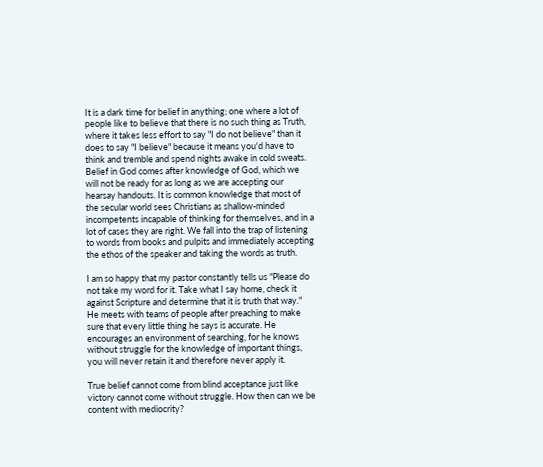It is a dark time for belief in anything; one where a lot of people like to believe that there is no such thing as Truth, where it takes less effort to say "I do not believe" than it does to say "I believe" because it means you'd have to think and tremble and spend nights awake in cold sweats. Belief in God comes after knowledge of God, which we will not be ready for as long as we are accepting our hearsay handouts. It is common knowledge that most of the secular world sees Christians as shallow-minded incompetents incapable of thinking for themselves, and in a lot of cases they are right. We fall into the trap of listening to words from books and pulpits and immediately accepting the ethos of the speaker and taking the words as truth.

I am so happy that my pastor constantly tells us "Please do not take my word for it. Take what I say home, check it against Scripture and determine that it is truth that way." He meets with teams of people after preaching to make sure that every little thing he says is accurate. He encourages an environment of searching, for he knows without struggle for the knowledge of important things, you will never retain it and therefore never apply it.

True belief cannot come from blind acceptance just like victory cannot come without struggle. How then can we be content with mediocrity?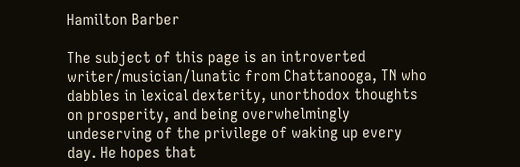Hamilton Barber

The subject of this page is an introverted writer/musician/lunatic from Chattanooga, TN who dabbles in lexical dexterity, unorthodox thoughts on prosperity, and being overwhelmingly undeserving of the privilege of waking up every day. He hopes that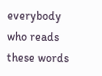everybody who reads these words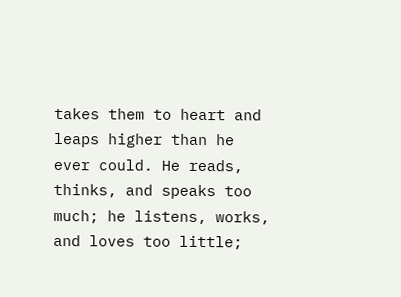takes them to heart and leaps higher than he ever could. He reads, thinks, and speaks too much; he listens, works, and loves too little;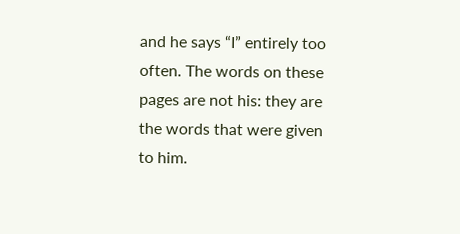and he says “I” entirely too often. The words on these pages are not his: they are the words that were given to him.